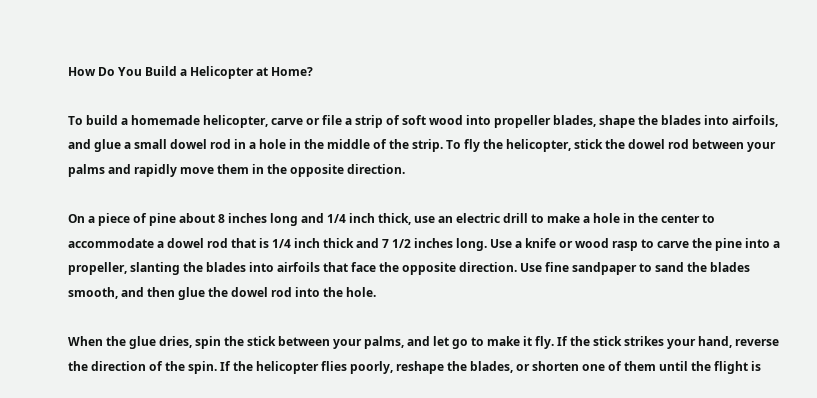How Do You Build a Helicopter at Home?

To build a homemade helicopter, carve or file a strip of soft wood into propeller blades, shape the blades into airfoils, and glue a small dowel rod in a hole in the middle of the strip. To fly the helicopter, stick the dowel rod between your palms and rapidly move them in the opposite direction.

On a piece of pine about 8 inches long and 1/4 inch thick, use an electric drill to make a hole in the center to accommodate a dowel rod that is 1/4 inch thick and 7 1/2 inches long. Use a knife or wood rasp to carve the pine into a propeller, slanting the blades into airfoils that face the opposite direction. Use fine sandpaper to sand the blades smooth, and then glue the dowel rod into the hole.

When the glue dries, spin the stick between your palms, and let go to make it fly. If the stick strikes your hand, reverse the direction of the spin. If the helicopter flies poorly, reshape the blades, or shorten one of them until the flight is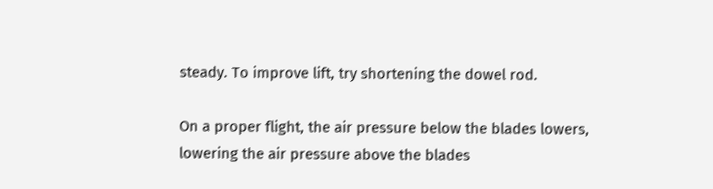steady. To improve lift, try shortening the dowel rod.

On a proper flight, the air pressure below the blades lowers, lowering the air pressure above the blades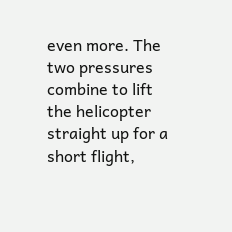even more. The two pressures combine to lift the helicopter straight up for a short flight,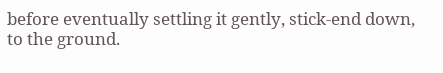before eventually settling it gently, stick-end down, to the ground.